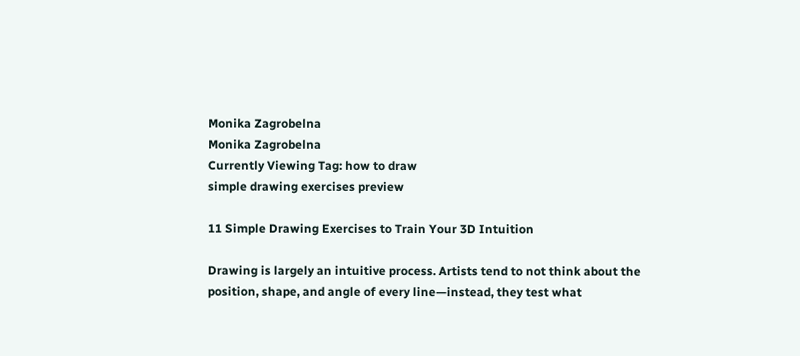Monika Zagrobelna
Monika Zagrobelna
Currently Viewing Tag: how to draw
simple drawing exercises preview

11 Simple Drawing Exercises to Train Your 3D Intuition

Drawing is largely an intuitive process. Artists tend to not think about the position, shape, and angle of every line—instead, they test what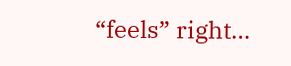“feels” right…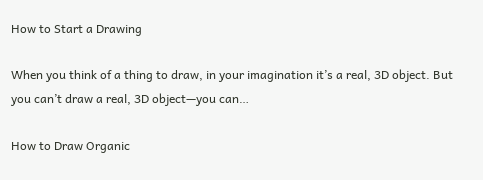How to Start a Drawing

When you think of a thing to draw, in your imagination it’s a real, 3D object. But you can’t draw a real, 3D object—you can…

How to Draw Organic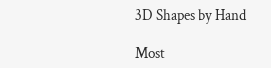3D Shapes by Hand

Most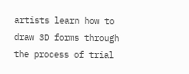artists learn how to draw 3D forms through the process of trial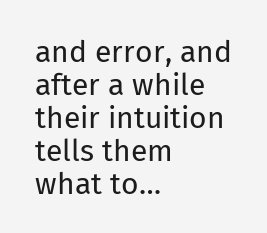and error, and after a while their intuition tells them what to…